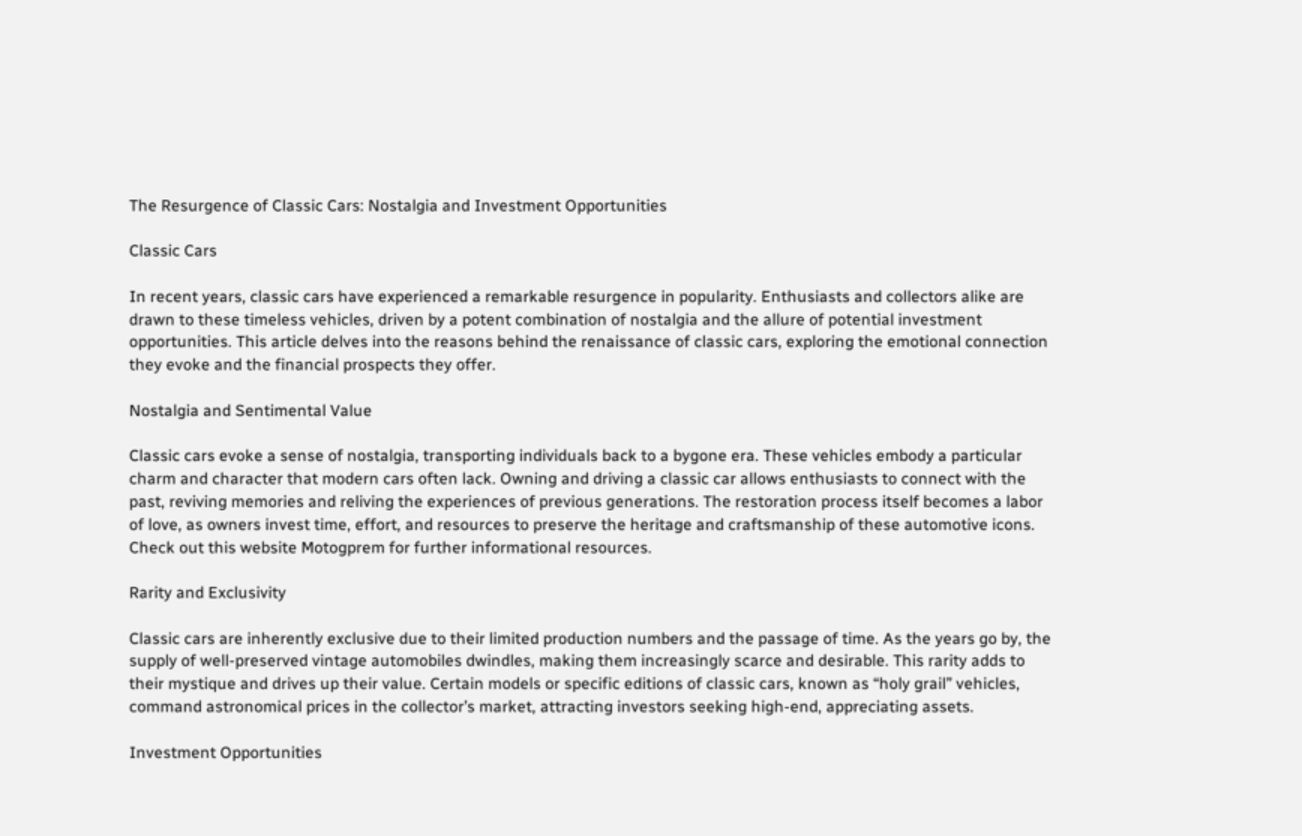The Resurgence of Classic Cars: Nostalgia and Investment Opportunities

Classic Cars

In recent years, classic cars have experienced a remarkable resurgence in popularity. Enthusiasts and collectors alike are drawn to these timeless vehicles, driven by a potent combination of nostalgia and the allure of potential investment opportunities. This article delves into the reasons behind the renaissance of classic cars, exploring the emotional connection they evoke and the financial prospects they offer.

Nostalgia and Sentimental Value

Classic cars evoke a sense of nostalgia, transporting individuals back to a bygone era. These vehicles embody a particular charm and character that modern cars often lack. Owning and driving a classic car allows enthusiasts to connect with the past, reviving memories and reliving the experiences of previous generations. The restoration process itself becomes a labor of love, as owners invest time, effort, and resources to preserve the heritage and craftsmanship of these automotive icons. Check out this website Motogprem for further informational resources.

Rarity and Exclusivity

Classic cars are inherently exclusive due to their limited production numbers and the passage of time. As the years go by, the supply of well-preserved vintage automobiles dwindles, making them increasingly scarce and desirable. This rarity adds to their mystique and drives up their value. Certain models or specific editions of classic cars, known as “holy grail” vehicles, command astronomical prices in the collector’s market, attracting investors seeking high-end, appreciating assets.

Investment Opportunities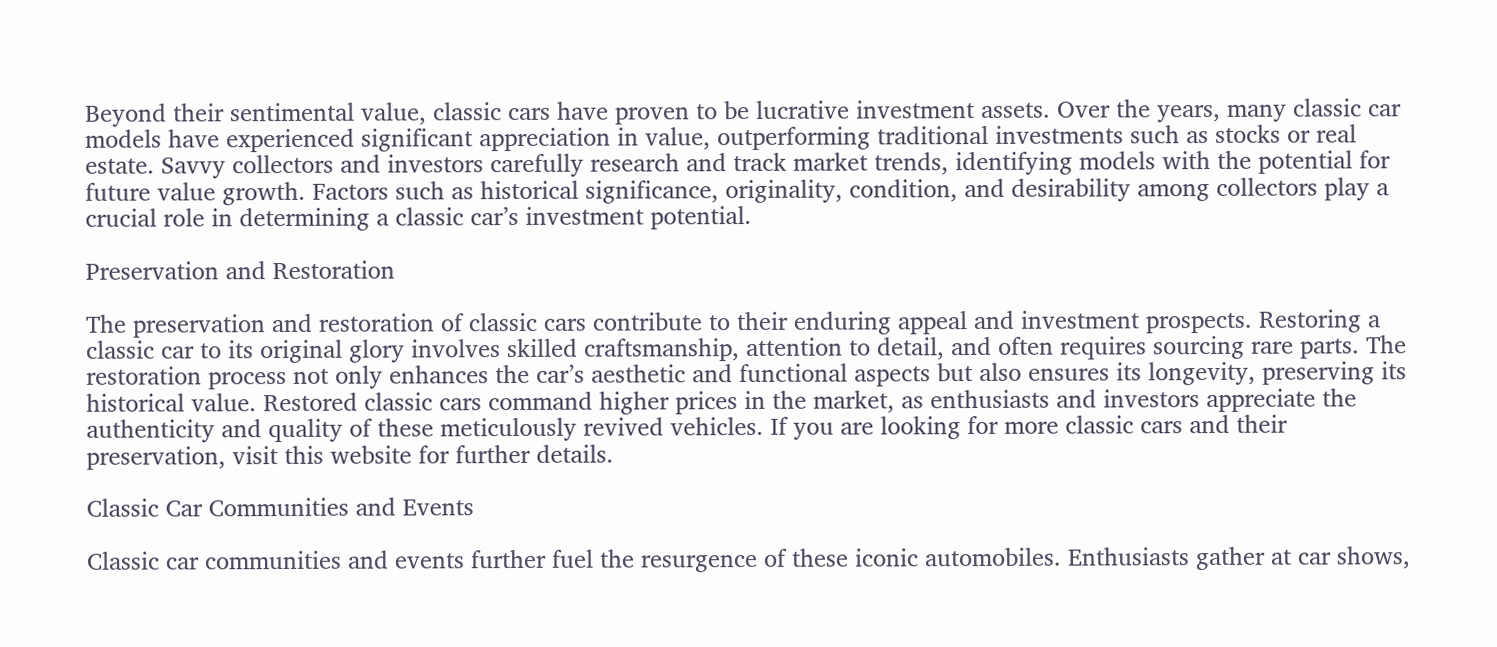Beyond their sentimental value, classic cars have proven to be lucrative investment assets. Over the years, many classic car models have experienced significant appreciation in value, outperforming traditional investments such as stocks or real estate. Savvy collectors and investors carefully research and track market trends, identifying models with the potential for future value growth. Factors such as historical significance, originality, condition, and desirability among collectors play a crucial role in determining a classic car’s investment potential.

Preservation and Restoration

The preservation and restoration of classic cars contribute to their enduring appeal and investment prospects. Restoring a classic car to its original glory involves skilled craftsmanship, attention to detail, and often requires sourcing rare parts. The restoration process not only enhances the car’s aesthetic and functional aspects but also ensures its longevity, preserving its historical value. Restored classic cars command higher prices in the market, as enthusiasts and investors appreciate the authenticity and quality of these meticulously revived vehicles. If you are looking for more classic cars and their preservation, visit this website for further details.

Classic Car Communities and Events

Classic car communities and events further fuel the resurgence of these iconic automobiles. Enthusiasts gather at car shows,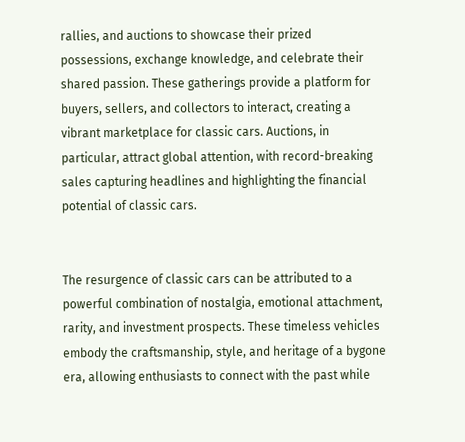rallies, and auctions to showcase their prized possessions, exchange knowledge, and celebrate their shared passion. These gatherings provide a platform for buyers, sellers, and collectors to interact, creating a vibrant marketplace for classic cars. Auctions, in particular, attract global attention, with record-breaking sales capturing headlines and highlighting the financial potential of classic cars.


The resurgence of classic cars can be attributed to a powerful combination of nostalgia, emotional attachment, rarity, and investment prospects. These timeless vehicles embody the craftsmanship, style, and heritage of a bygone era, allowing enthusiasts to connect with the past while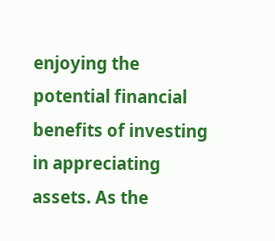enjoying the potential financial benefits of investing in appreciating assets. As the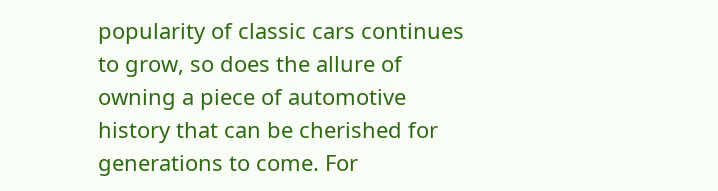popularity of classic cars continues to grow, so does the allure of owning a piece of automotive history that can be cherished for generations to come. For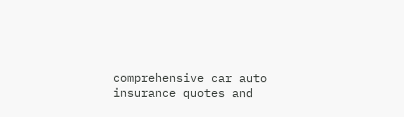comprehensive car auto insurance quotes and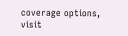coverage options, visit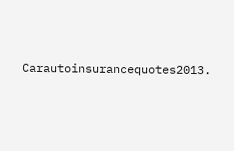Carautoinsurancequotes2013.